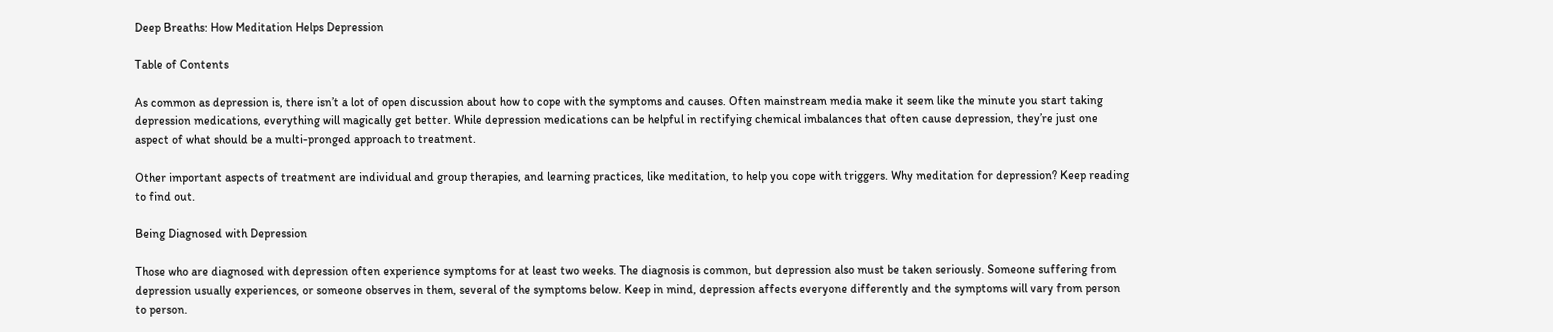Deep Breaths: How Meditation Helps Depression

Table of Contents

As common as depression is, there isn’t a lot of open discussion about how to cope with the symptoms and causes. Often mainstream media make it seem like the minute you start taking depression medications, everything will magically get better. While depression medications can be helpful in rectifying chemical imbalances that often cause depression, they’re just one aspect of what should be a multi-pronged approach to treatment.

Other important aspects of treatment are individual and group therapies, and learning practices, like meditation, to help you cope with triggers. Why meditation for depression? Keep reading to find out.

Being Diagnosed with Depression

Those who are diagnosed with depression often experience symptoms for at least two weeks. The diagnosis is common, but depression also must be taken seriously. Someone suffering from depression usually experiences, or someone observes in them, several of the symptoms below. Keep in mind, depression affects everyone differently and the symptoms will vary from person to person.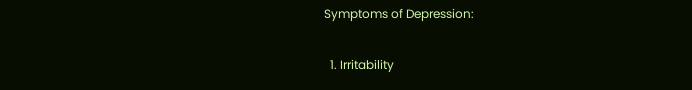Symptoms of Depression:

  1. Irritability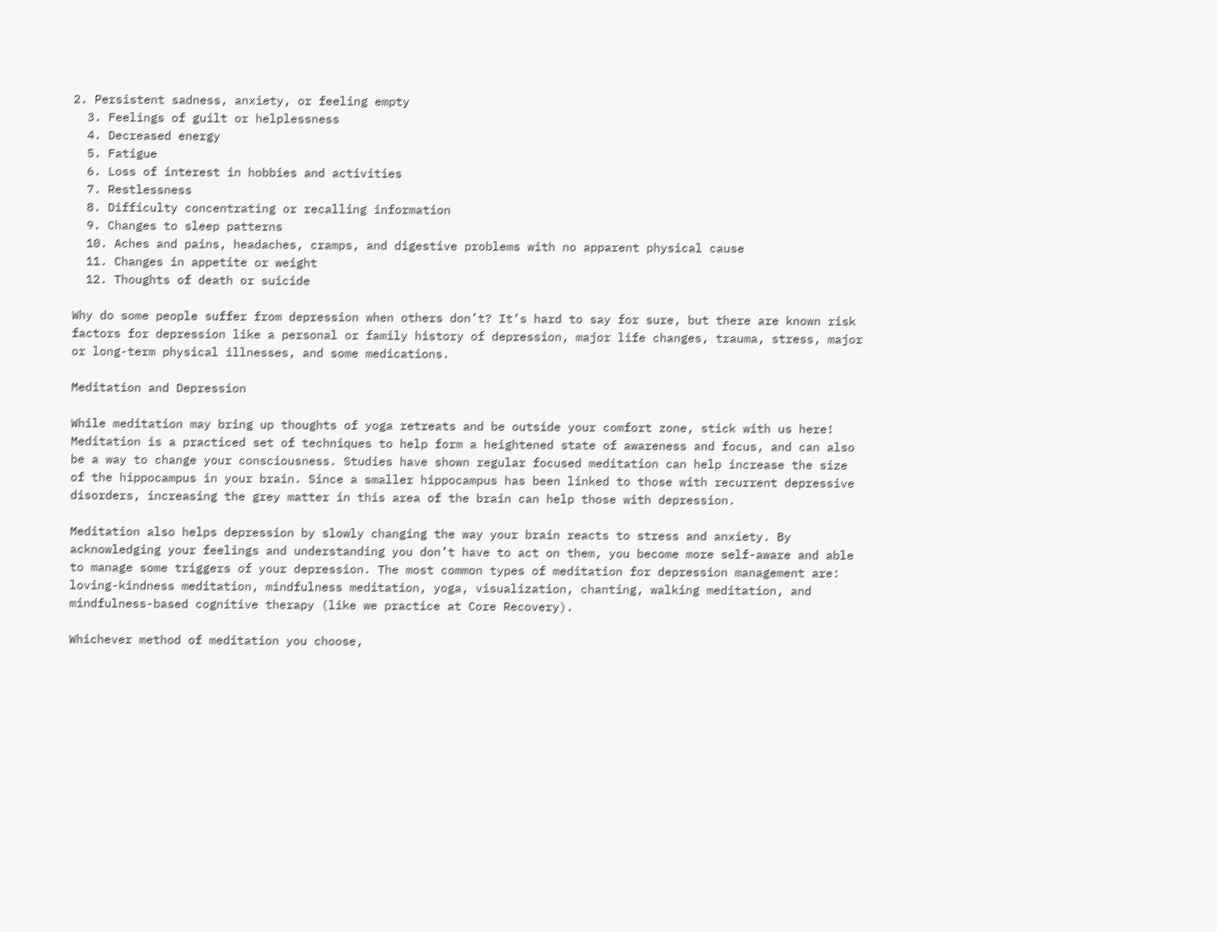2. Persistent sadness, anxiety, or feeling empty
  3. Feelings of guilt or helplessness
  4. Decreased energy
  5. Fatigue
  6. Loss of interest in hobbies and activities
  7. Restlessness
  8. Difficulty concentrating or recalling information
  9. Changes to sleep patterns
  10. Aches and pains, headaches, cramps, and digestive problems with no apparent physical cause
  11. Changes in appetite or weight
  12. Thoughts of death or suicide

Why do some people suffer from depression when others don’t? It’s hard to say for sure, but there are known risk factors for depression like a personal or family history of depression, major life changes, trauma, stress, major or long-term physical illnesses, and some medications.

Meditation and Depression

While meditation may bring up thoughts of yoga retreats and be outside your comfort zone, stick with us here! Meditation is a practiced set of techniques to help form a heightened state of awareness and focus, and can also be a way to change your consciousness. Studies have shown regular focused meditation can help increase the size of the hippocampus in your brain. Since a smaller hippocampus has been linked to those with recurrent depressive disorders, increasing the grey matter in this area of the brain can help those with depression.

Meditation also helps depression by slowly changing the way your brain reacts to stress and anxiety. By acknowledging your feelings and understanding you don’t have to act on them, you become more self-aware and able to manage some triggers of your depression. The most common types of meditation for depression management are: loving-kindness meditation, mindfulness meditation, yoga, visualization, chanting, walking meditation, and mindfulness-based cognitive therapy (like we practice at Core Recovery).

Whichever method of meditation you choose,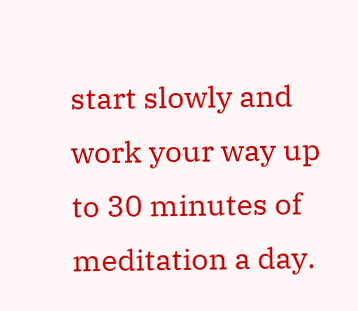start slowly and work your way up to 30 minutes of meditation a day.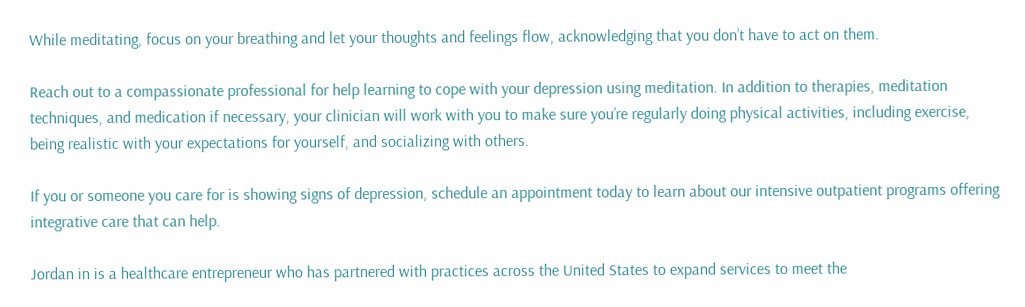While meditating, focus on your breathing and let your thoughts and feelings flow, acknowledging that you don’t have to act on them.

Reach out to a compassionate professional for help learning to cope with your depression using meditation. In addition to therapies, meditation techniques, and medication if necessary, your clinician will work with you to make sure you’re regularly doing physical activities, including exercise, being realistic with your expectations for yourself, and socializing with others.

If you or someone you care for is showing signs of depression, schedule an appointment today to learn about our intensive outpatient programs offering integrative care that can help.

Jordan in is a healthcare entrepreneur who has partnered with practices across the United States to expand services to meet the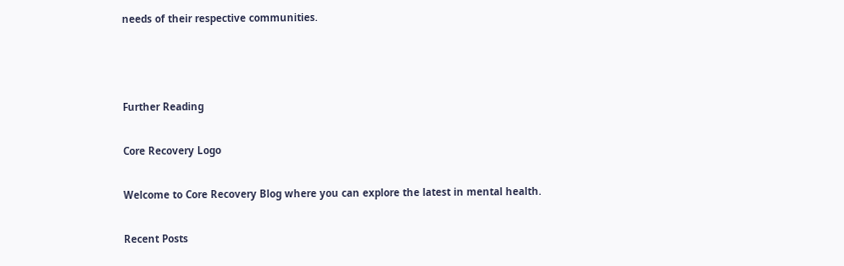needs of their respective communities.



Further Reading

Core Recovery Logo

Welcome to Core Recovery Blog where you can explore the latest in mental health.

Recent Posts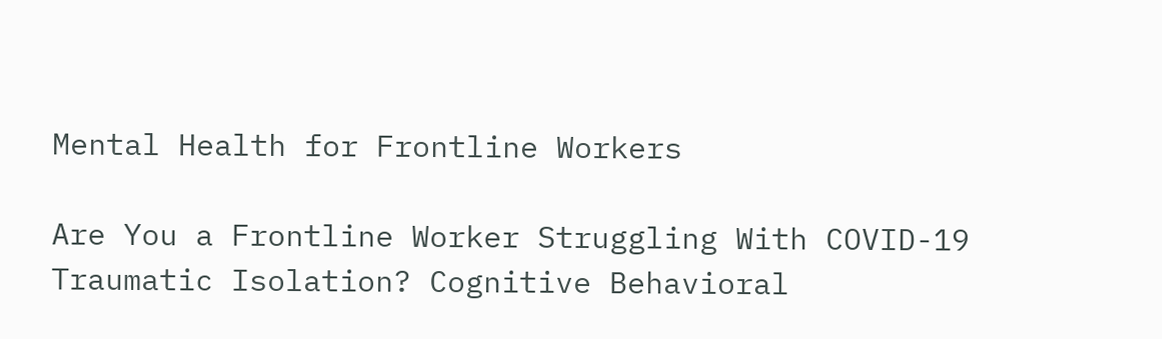Mental Health for Frontline Workers

Are You a Frontline Worker Struggling With COVID-19 Traumatic Isolation? Cognitive Behavioral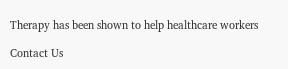Therapy has been shown to help healthcare workers

Contact Us